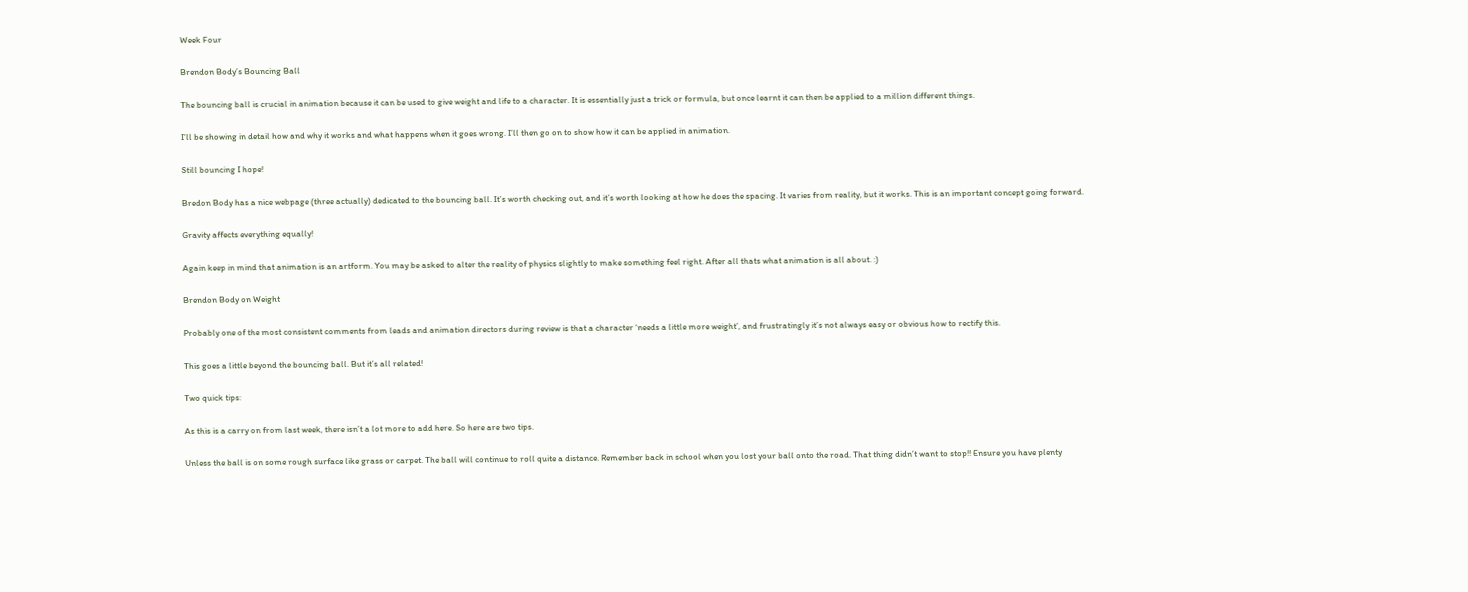Week Four

Brendon Body’s Bouncing Ball

The bouncing ball is crucial in animation because it can be used to give weight and life to a character. It is essentially just a trick or formula, but once learnt it can then be applied to a million different things.

I’ll be showing in detail how and why it works and what happens when it goes wrong. I’ll then go on to show how it can be applied in animation.

Still bouncing I hope!

Bredon Body has a nice webpage (three actually) dedicated to the bouncing ball. It’s worth checking out, and it’s worth looking at how he does the spacing. It varies from reality, but it works. This is an important concept going forward.

Gravity affects everything equally!

Again keep in mind that animation is an artform. You may be asked to alter the reality of physics slightly to make something feel right. After all thats what animation is all about. :)

Brendon Body on Weight

Probably one of the most consistent comments from leads and animation directors during review is that a character ‘needs a little more weight’, and frustratingly it’s not always easy or obvious how to rectify this.

This goes a little beyond the bouncing ball. But it’s all related!

Two quick tips:

As this is a carry on from last week, there isn’t a lot more to add here. So here are two tips.

Unless the ball is on some rough surface like grass or carpet. The ball will continue to roll quite a distance. Remember back in school when you lost your ball onto the road. That thing didn’t want to stop!! Ensure you have plenty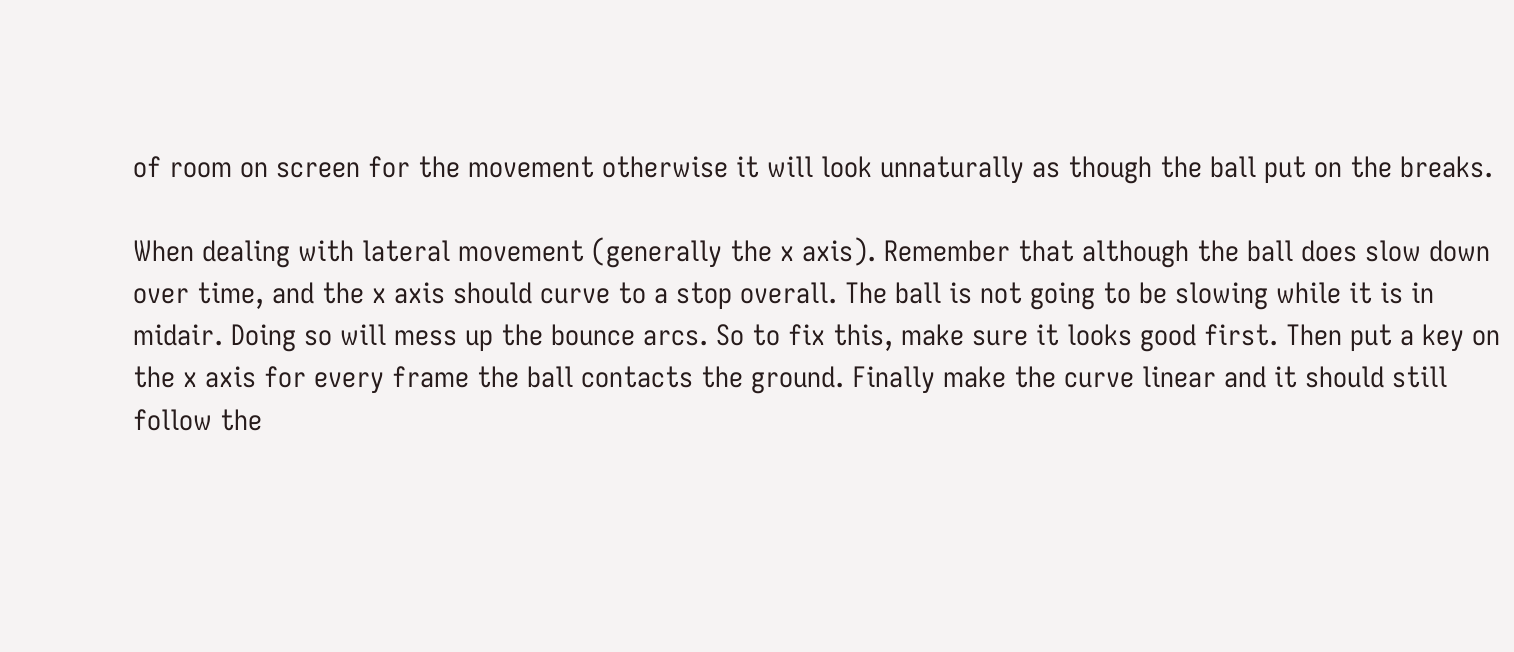of room on screen for the movement otherwise it will look unnaturally as though the ball put on the breaks.

When dealing with lateral movement (generally the x axis). Remember that although the ball does slow down over time, and the x axis should curve to a stop overall. The ball is not going to be slowing while it is in midair. Doing so will mess up the bounce arcs. So to fix this, make sure it looks good first. Then put a key on the x axis for every frame the ball contacts the ground. Finally make the curve linear and it should still follow the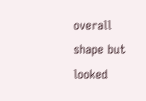overall shape but looked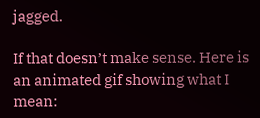jagged.

If that doesn’t make sense. Here is an animated gif showing what I mean: